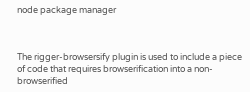node package manager



The rigger-browsersify plugin is used to include a piece of code that requires browserification into a non-browserified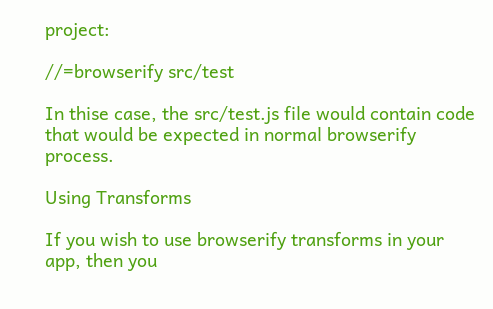project:

//=browserify src/test

In thise case, the src/test.js file would contain code that would be expected in normal browserify process.

Using Transforms

If you wish to use browserify transforms in your app, then you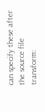can specify these after the source file transform: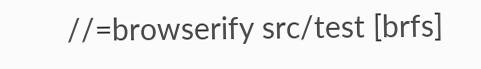//=browserify src/test [brfs]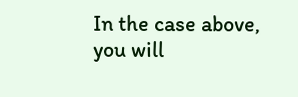In the case above, you will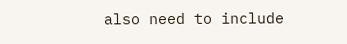also need to include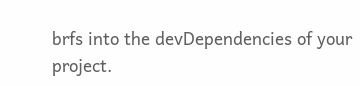brfs into the devDependencies of your project.